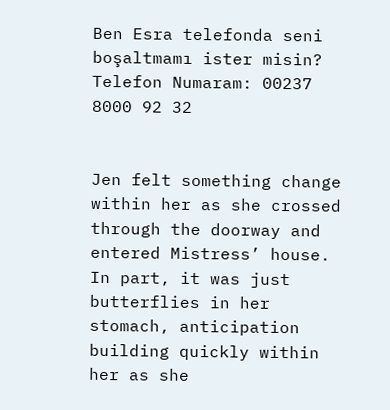Ben Esra telefonda seni boşaltmamı ister misin?
Telefon Numaram: 00237 8000 92 32


Jen felt something change within her as she crossed through the doorway and entered Mistress’ house. In part, it was just butterflies in her stomach, anticipation building quickly within her as she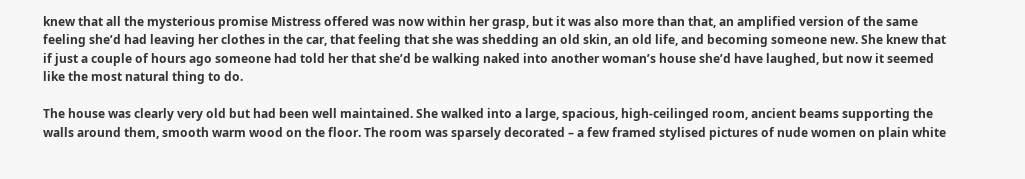knew that all the mysterious promise Mistress offered was now within her grasp, but it was also more than that, an amplified version of the same feeling she’d had leaving her clothes in the car, that feeling that she was shedding an old skin, an old life, and becoming someone new. She knew that if just a couple of hours ago someone had told her that she’d be walking naked into another woman’s house she’d have laughed, but now it seemed like the most natural thing to do.

The house was clearly very old but had been well maintained. She walked into a large, spacious, high-ceilinged room, ancient beams supporting the walls around them, smooth warm wood on the floor. The room was sparsely decorated – a few framed stylised pictures of nude women on plain white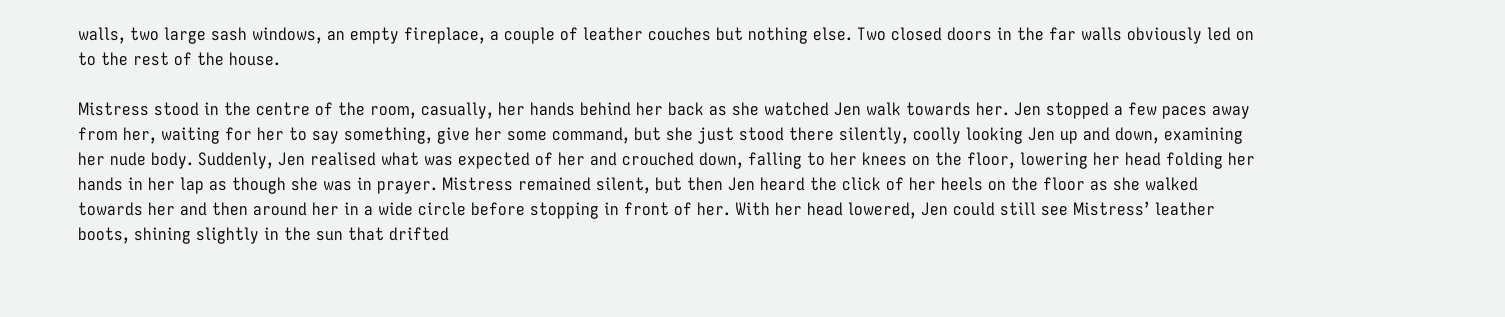walls, two large sash windows, an empty fireplace, a couple of leather couches but nothing else. Two closed doors in the far walls obviously led on to the rest of the house.

Mistress stood in the centre of the room, casually, her hands behind her back as she watched Jen walk towards her. Jen stopped a few paces away from her, waiting for her to say something, give her some command, but she just stood there silently, coolly looking Jen up and down, examining her nude body. Suddenly, Jen realised what was expected of her and crouched down, falling to her knees on the floor, lowering her head folding her hands in her lap as though she was in prayer. Mistress remained silent, but then Jen heard the click of her heels on the floor as she walked towards her and then around her in a wide circle before stopping in front of her. With her head lowered, Jen could still see Mistress’ leather boots, shining slightly in the sun that drifted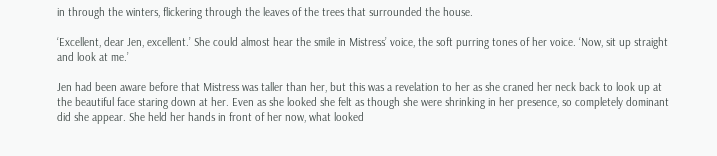in through the winters, flickering through the leaves of the trees that surrounded the house.

‘Excellent, dear Jen, excellent.’ She could almost hear the smile in Mistress’ voice, the soft purring tones of her voice. ‘Now, sit up straight and look at me.’

Jen had been aware before that Mistress was taller than her, but this was a revelation to her as she craned her neck back to look up at the beautiful face staring down at her. Even as she looked she felt as though she were shrinking in her presence, so completely dominant did she appear. She held her hands in front of her now, what looked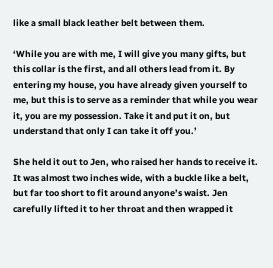like a small black leather belt between them.

‘While you are with me, I will give you many gifts, but this collar is the first, and all others lead from it. By entering my house, you have already given yourself to me, but this is to serve as a reminder that while you wear it, you are my possession. Take it and put it on, but understand that only I can take it off you.’

She held it out to Jen, who raised her hands to receive it. It was almost two inches wide, with a buckle like a belt, but far too short to fit around anyone’s waist. Jen carefully lifted it to her throat and then wrapped it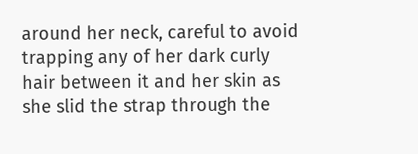around her neck, careful to avoid trapping any of her dark curly hair between it and her skin as she slid the strap through the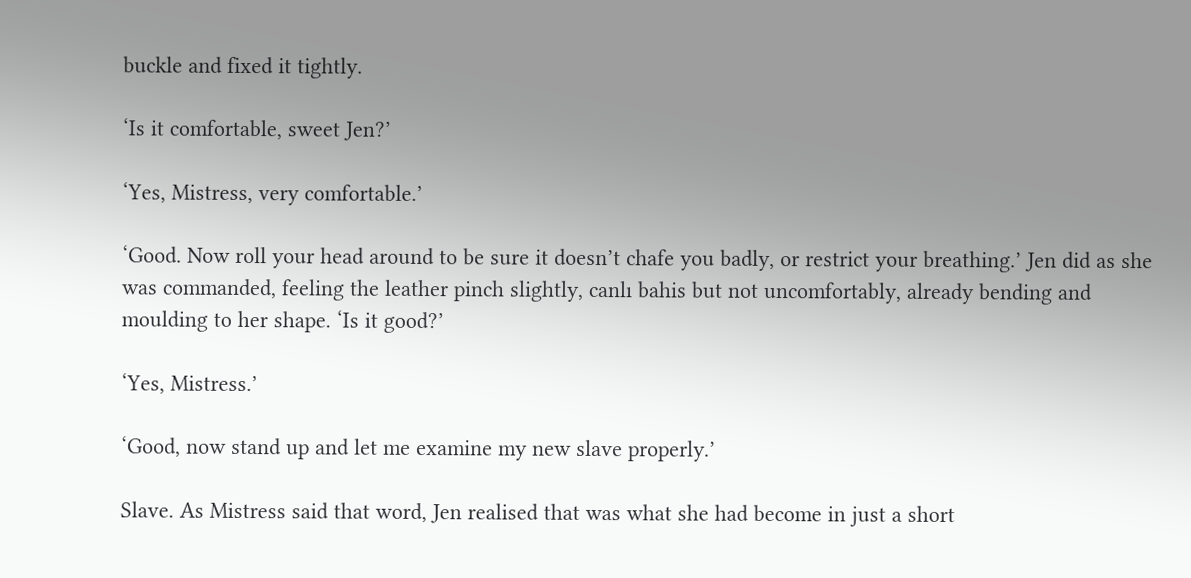buckle and fixed it tightly.

‘Is it comfortable, sweet Jen?’

‘Yes, Mistress, very comfortable.’

‘Good. Now roll your head around to be sure it doesn’t chafe you badly, or restrict your breathing.’ Jen did as she was commanded, feeling the leather pinch slightly, canlı bahis but not uncomfortably, already bending and moulding to her shape. ‘Is it good?’

‘Yes, Mistress.’

‘Good, now stand up and let me examine my new slave properly.’

Slave. As Mistress said that word, Jen realised that was what she had become in just a short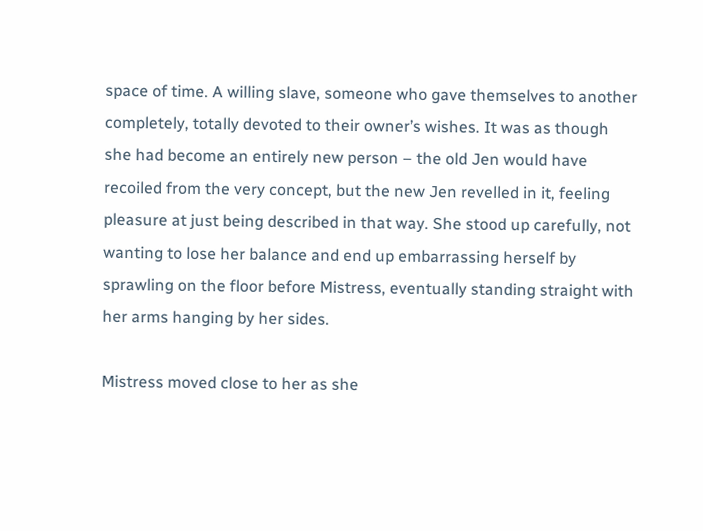space of time. A willing slave, someone who gave themselves to another completely, totally devoted to their owner’s wishes. It was as though she had become an entirely new person – the old Jen would have recoiled from the very concept, but the new Jen revelled in it, feeling pleasure at just being described in that way. She stood up carefully, not wanting to lose her balance and end up embarrassing herself by sprawling on the floor before Mistress, eventually standing straight with her arms hanging by her sides.

Mistress moved close to her as she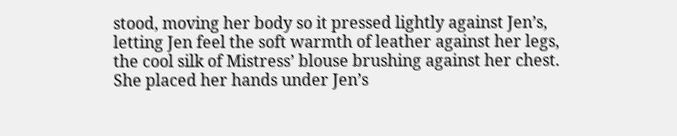stood, moving her body so it pressed lightly against Jen’s, letting Jen feel the soft warmth of leather against her legs, the cool silk of Mistress’ blouse brushing against her chest. She placed her hands under Jen’s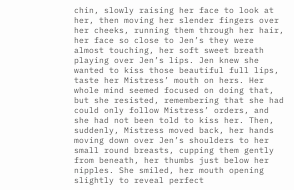chin, slowly raising her face to look at her, then moving her slender fingers over her cheeks, running them through her hair, her face so close to Jen’s they were almost touching, her soft sweet breath playing over Jen’s lips. Jen knew she wanted to kiss those beautiful full lips, taste her Mistress’ mouth on hers. Her whole mind seemed focused on doing that, but she resisted, remembering that she had could only follow Mistress’ orders, and she had not been told to kiss her. Then, suddenly, Mistress moved back, her hands moving down over Jen’s shoulders to her small round breasts, cupping them gently from beneath, her thumbs just below her nipples. She smiled, her mouth opening slightly to reveal perfect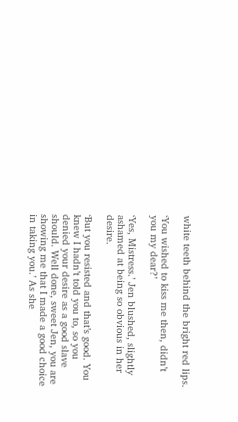white teeth behind the bright red lips.

‘You wished to kiss me then, didn’t you my dear?’

‘Yes, Mistress.’ Jen blushed, slightly ashamed at being so obvious in her desire.

‘But you resisted and that’s good. You knew I hadn’t told you to, so you denied your desire as a good slave should. Well done, sweet Jen, you are showing me that I made a good choice in taking you.’ As she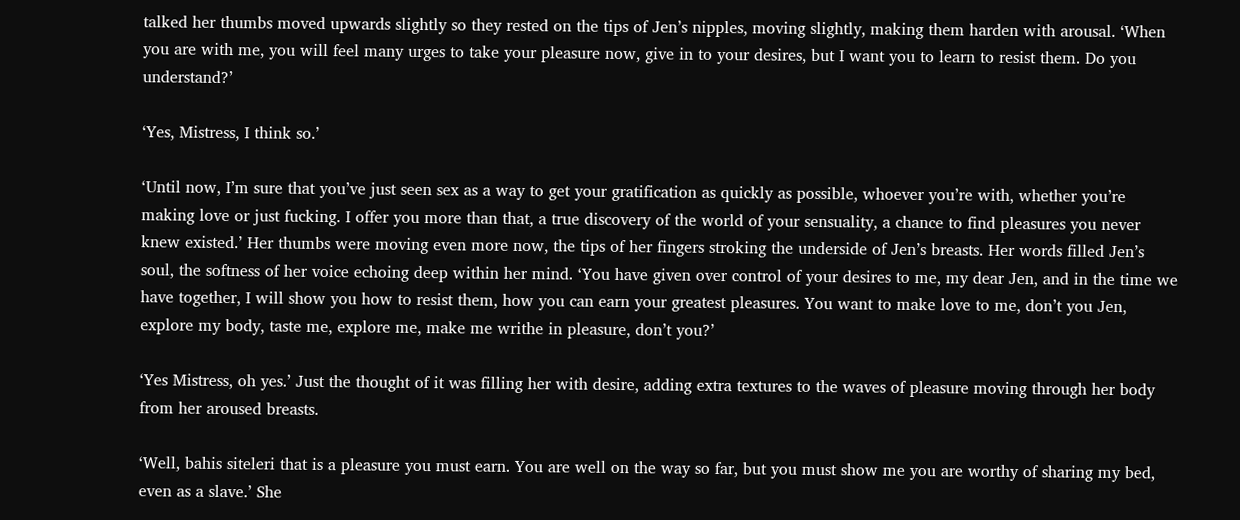talked her thumbs moved upwards slightly so they rested on the tips of Jen’s nipples, moving slightly, making them harden with arousal. ‘When you are with me, you will feel many urges to take your pleasure now, give in to your desires, but I want you to learn to resist them. Do you understand?’

‘Yes, Mistress, I think so.’

‘Until now, I’m sure that you’ve just seen sex as a way to get your gratification as quickly as possible, whoever you’re with, whether you’re making love or just fucking. I offer you more than that, a true discovery of the world of your sensuality, a chance to find pleasures you never knew existed.’ Her thumbs were moving even more now, the tips of her fingers stroking the underside of Jen’s breasts. Her words filled Jen’s soul, the softness of her voice echoing deep within her mind. ‘You have given over control of your desires to me, my dear Jen, and in the time we have together, I will show you how to resist them, how you can earn your greatest pleasures. You want to make love to me, don’t you Jen, explore my body, taste me, explore me, make me writhe in pleasure, don’t you?’

‘Yes Mistress, oh yes.’ Just the thought of it was filling her with desire, adding extra textures to the waves of pleasure moving through her body from her aroused breasts.

‘Well, bahis siteleri that is a pleasure you must earn. You are well on the way so far, but you must show me you are worthy of sharing my bed, even as a slave.’ She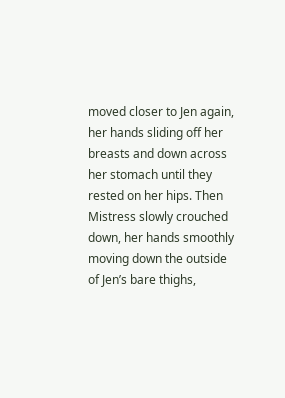moved closer to Jen again, her hands sliding off her breasts and down across her stomach until they rested on her hips. Then Mistress slowly crouched down, her hands smoothly moving down the outside of Jen’s bare thighs,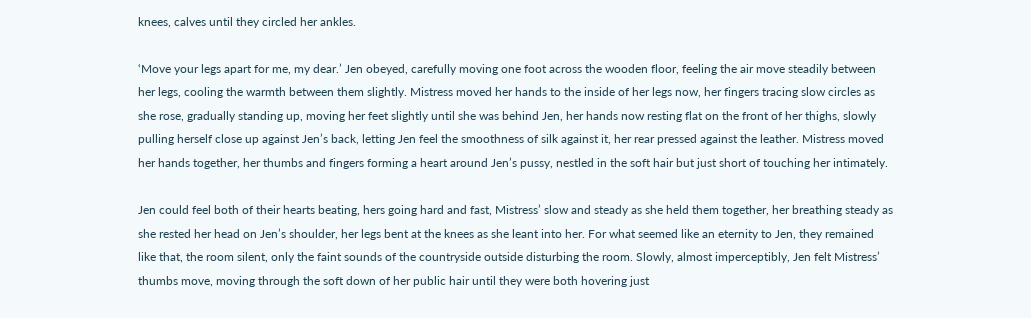knees, calves until they circled her ankles.

‘Move your legs apart for me, my dear.’ Jen obeyed, carefully moving one foot across the wooden floor, feeling the air move steadily between her legs, cooling the warmth between them slightly. Mistress moved her hands to the inside of her legs now, her fingers tracing slow circles as she rose, gradually standing up, moving her feet slightly until she was behind Jen, her hands now resting flat on the front of her thighs, slowly pulling herself close up against Jen’s back, letting Jen feel the smoothness of silk against it, her rear pressed against the leather. Mistress moved her hands together, her thumbs and fingers forming a heart around Jen’s pussy, nestled in the soft hair but just short of touching her intimately.

Jen could feel both of their hearts beating, hers going hard and fast, Mistress’ slow and steady as she held them together, her breathing steady as she rested her head on Jen’s shoulder, her legs bent at the knees as she leant into her. For what seemed like an eternity to Jen, they remained like that, the room silent, only the faint sounds of the countryside outside disturbing the room. Slowly, almost imperceptibly, Jen felt Mistress’ thumbs move, moving through the soft down of her public hair until they were both hovering just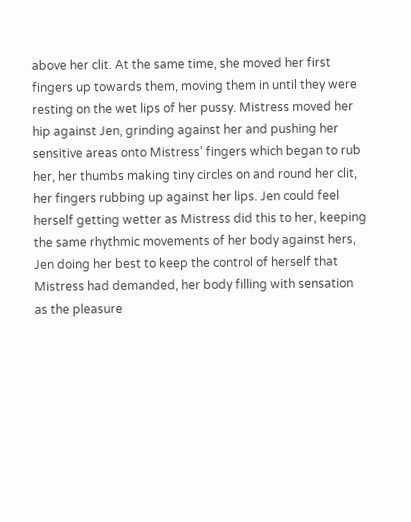above her clit. At the same time, she moved her first fingers up towards them, moving them in until they were resting on the wet lips of her pussy. Mistress moved her hip against Jen, grinding against her and pushing her sensitive areas onto Mistress’ fingers which began to rub her, her thumbs making tiny circles on and round her clit, her fingers rubbing up against her lips. Jen could feel herself getting wetter as Mistress did this to her, keeping the same rhythmic movements of her body against hers, Jen doing her best to keep the control of herself that Mistress had demanded, her body filling with sensation as the pleasure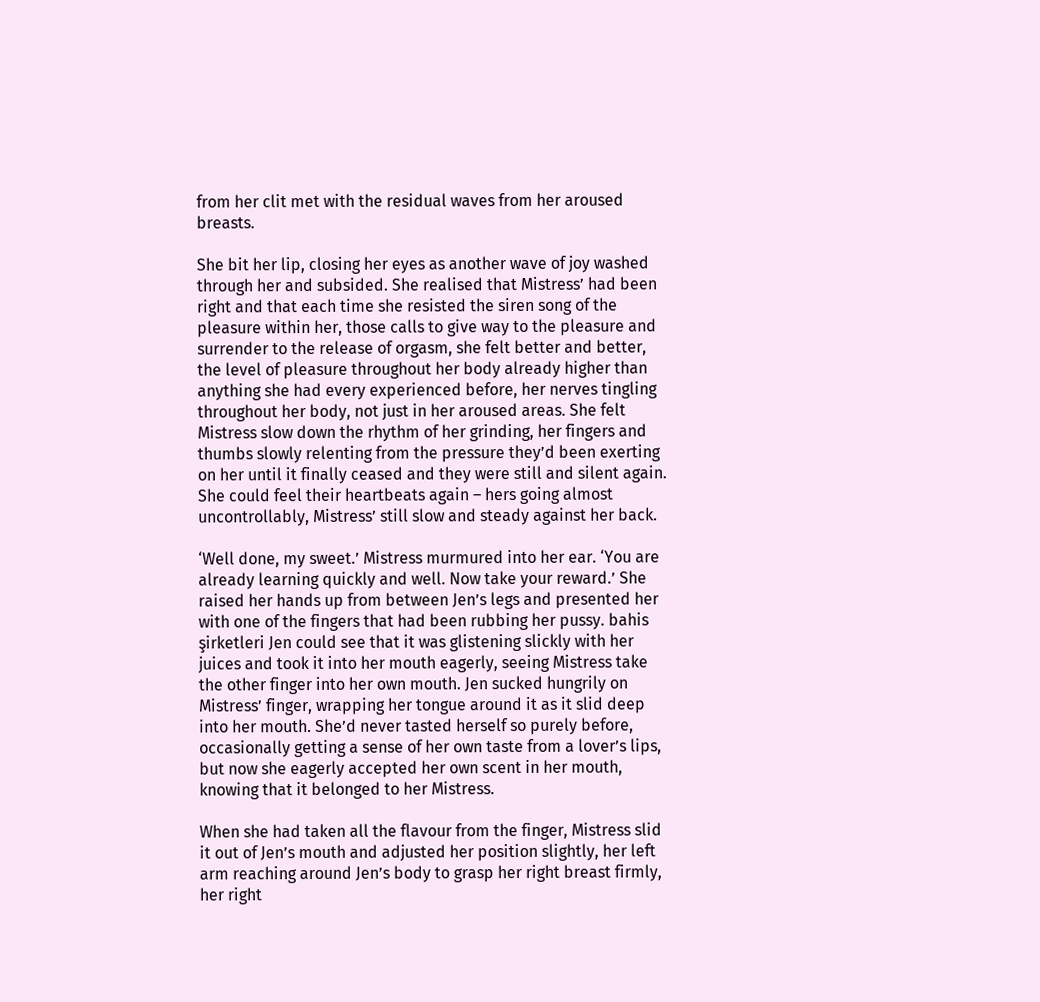from her clit met with the residual waves from her aroused breasts.

She bit her lip, closing her eyes as another wave of joy washed through her and subsided. She realised that Mistress’ had been right and that each time she resisted the siren song of the pleasure within her, those calls to give way to the pleasure and surrender to the release of orgasm, she felt better and better, the level of pleasure throughout her body already higher than anything she had every experienced before, her nerves tingling throughout her body, not just in her aroused areas. She felt Mistress slow down the rhythm of her grinding, her fingers and thumbs slowly relenting from the pressure they’d been exerting on her until it finally ceased and they were still and silent again. She could feel their heartbeats again – hers going almost uncontrollably, Mistress’ still slow and steady against her back.

‘Well done, my sweet.’ Mistress murmured into her ear. ‘You are already learning quickly and well. Now take your reward.’ She raised her hands up from between Jen’s legs and presented her with one of the fingers that had been rubbing her pussy. bahis şirketleri Jen could see that it was glistening slickly with her juices and took it into her mouth eagerly, seeing Mistress take the other finger into her own mouth. Jen sucked hungrily on Mistress’ finger, wrapping her tongue around it as it slid deep into her mouth. She’d never tasted herself so purely before, occasionally getting a sense of her own taste from a lover’s lips, but now she eagerly accepted her own scent in her mouth, knowing that it belonged to her Mistress.

When she had taken all the flavour from the finger, Mistress slid it out of Jen’s mouth and adjusted her position slightly, her left arm reaching around Jen’s body to grasp her right breast firmly, her right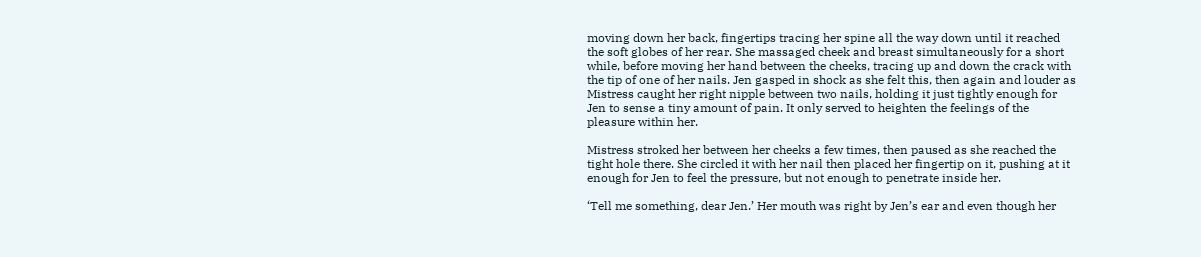moving down her back, fingertips tracing her spine all the way down until it reached the soft globes of her rear. She massaged cheek and breast simultaneously for a short while, before moving her hand between the cheeks, tracing up and down the crack with the tip of one of her nails. Jen gasped in shock as she felt this, then again and louder as Mistress caught her right nipple between two nails, holding it just tightly enough for Jen to sense a tiny amount of pain. It only served to heighten the feelings of the pleasure within her.

Mistress stroked her between her cheeks a few times, then paused as she reached the tight hole there. She circled it with her nail then placed her fingertip on it, pushing at it enough for Jen to feel the pressure, but not enough to penetrate inside her.

‘Tell me something, dear Jen.’ Her mouth was right by Jen’s ear and even though her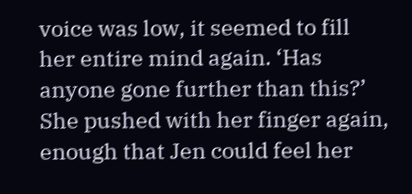voice was low, it seemed to fill her entire mind again. ‘Has anyone gone further than this?’ She pushed with her finger again, enough that Jen could feel her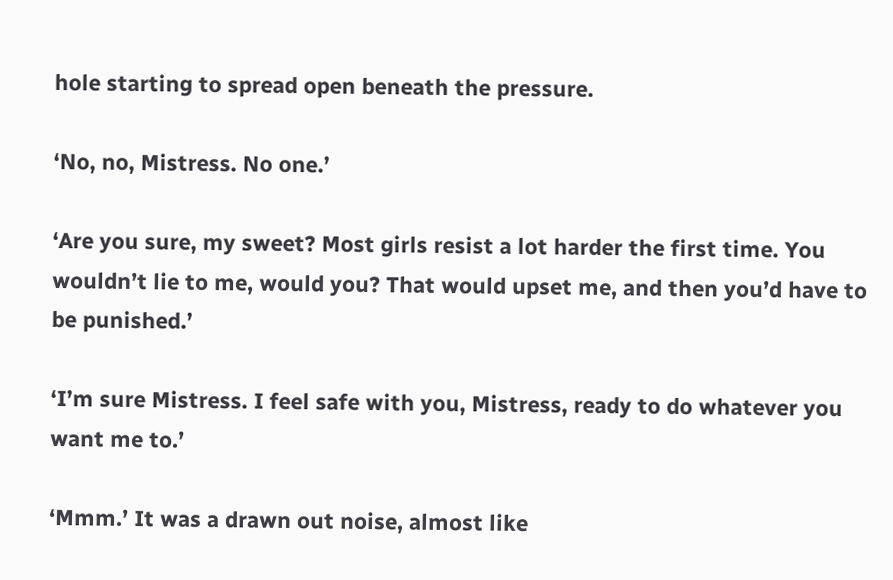hole starting to spread open beneath the pressure.

‘No, no, Mistress. No one.’

‘Are you sure, my sweet? Most girls resist a lot harder the first time. You wouldn’t lie to me, would you? That would upset me, and then you’d have to be punished.’

‘I’m sure Mistress. I feel safe with you, Mistress, ready to do whatever you want me to.’

‘Mmm.’ It was a drawn out noise, almost like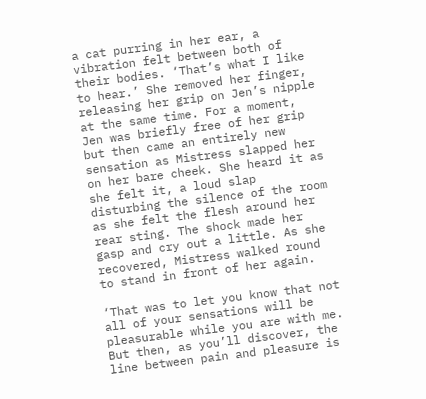a cat purring in her ear, a vibration felt between both of their bodies. ‘That’s what I like to hear.’ She removed her finger, releasing her grip on Jen’s nipple at the same time. For a moment, Jen was briefly free of her grip but then came an entirely new sensation as Mistress slapped her on her bare cheek. She heard it as she felt it, a loud slap disturbing the silence of the room as she felt the flesh around her rear sting. The shock made her gasp and cry out a little. As she recovered, Mistress walked round to stand in front of her again.

‘That was to let you know that not all of your sensations will be pleasurable while you are with me. But then, as you’ll discover, the line between pain and pleasure is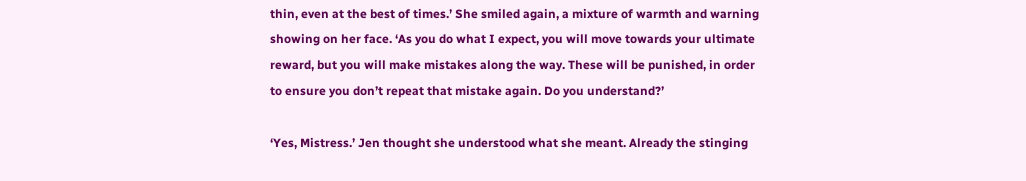thin, even at the best of times.’ She smiled again, a mixture of warmth and warning showing on her face. ‘As you do what I expect, you will move towards your ultimate reward, but you will make mistakes along the way. These will be punished, in order to ensure you don’t repeat that mistake again. Do you understand?’

‘Yes, Mistress.’ Jen thought she understood what she meant. Already the stinging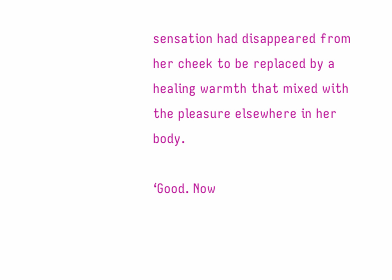sensation had disappeared from her cheek to be replaced by a healing warmth that mixed with the pleasure elsewhere in her body.

‘Good. Now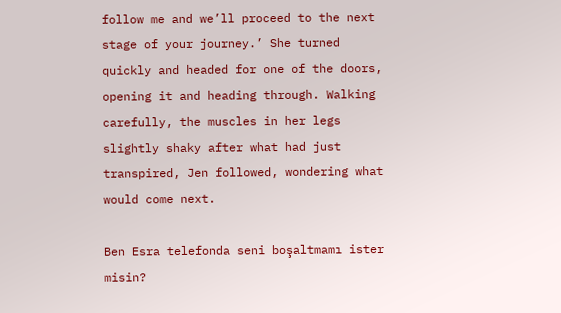follow me and we’ll proceed to the next stage of your journey.’ She turned quickly and headed for one of the doors, opening it and heading through. Walking carefully, the muscles in her legs slightly shaky after what had just transpired, Jen followed, wondering what would come next.

Ben Esra telefonda seni boşaltmamı ister misin?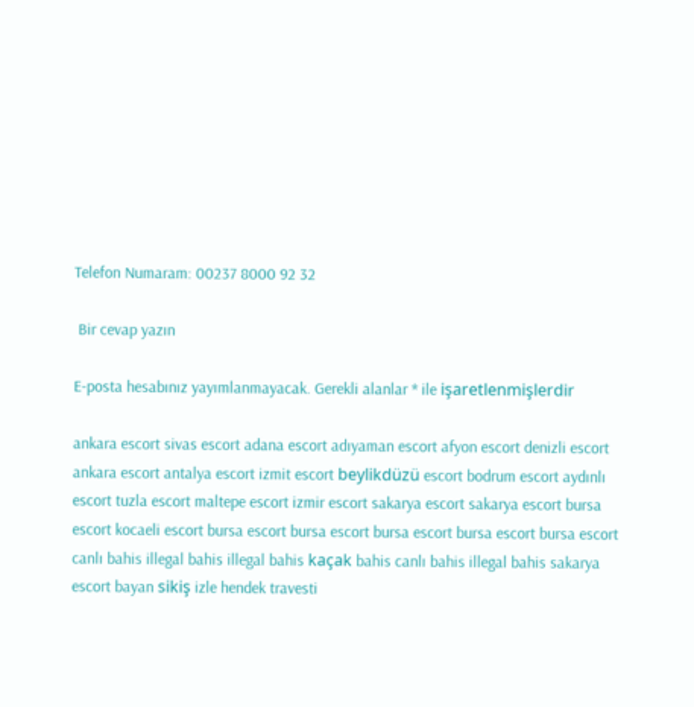Telefon Numaram: 00237 8000 92 32

 Bir cevap yazın

E-posta hesabınız yayımlanmayacak. Gerekli alanlar * ile işaretlenmişlerdir

ankara escort sivas escort adana escort adıyaman escort afyon escort denizli escort ankara escort antalya escort izmit escort beylikdüzü escort bodrum escort aydınlı escort tuzla escort maltepe escort izmir escort sakarya escort sakarya escort bursa escort kocaeli escort bursa escort bursa escort bursa escort bursa escort bursa escort canlı bahis illegal bahis illegal bahis kaçak bahis canlı bahis illegal bahis sakarya escort bayan sikiş izle hendek travesti